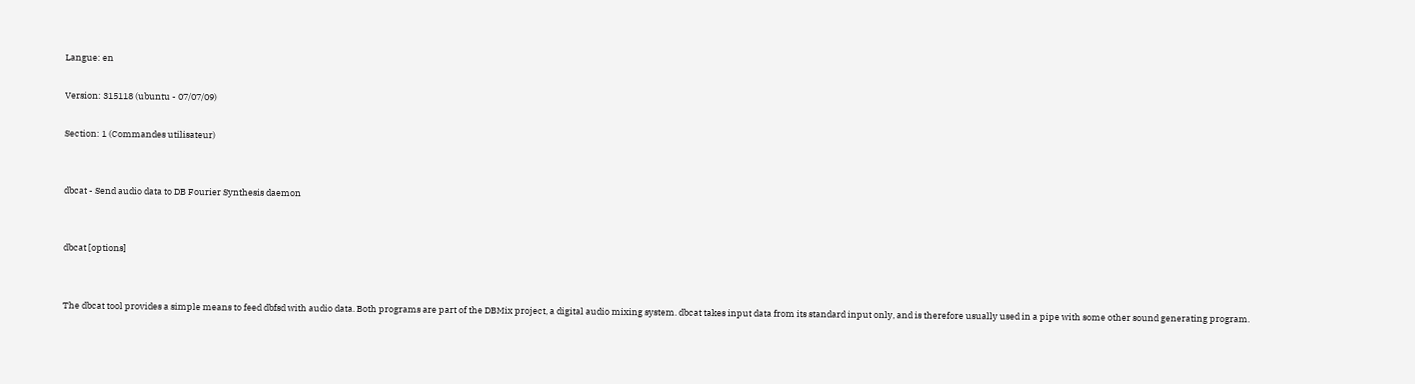Langue: en

Version: 315118 (ubuntu - 07/07/09)

Section: 1 (Commandes utilisateur)


dbcat - Send audio data to DB Fourier Synthesis daemon


dbcat [options]


The dbcat tool provides a simple means to feed dbfsd with audio data. Both programs are part of the DBMix project, a digital audio mixing system. dbcat takes input data from its standard input only, and is therefore usually used in a pipe with some other sound generating program.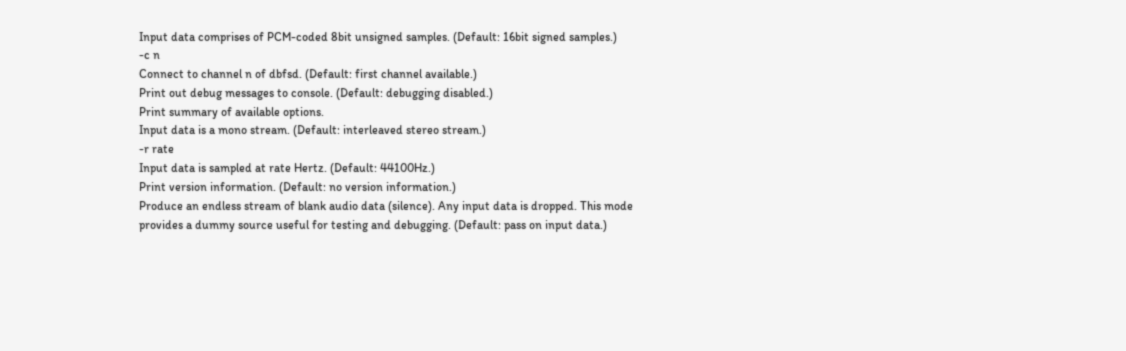Input data comprises of PCM-coded 8bit unsigned samples. (Default: 16bit signed samples.)
-c n
Connect to channel n of dbfsd. (Default: first channel available.)
Print out debug messages to console. (Default: debugging disabled.)
Print summary of available options.
Input data is a mono stream. (Default: interleaved stereo stream.)
-r rate
Input data is sampled at rate Hertz. (Default: 44100Hz.)
Print version information. (Default: no version information.)
Produce an endless stream of blank audio data (silence). Any input data is dropped. This mode provides a dummy source useful for testing and debugging. (Default: pass on input data.)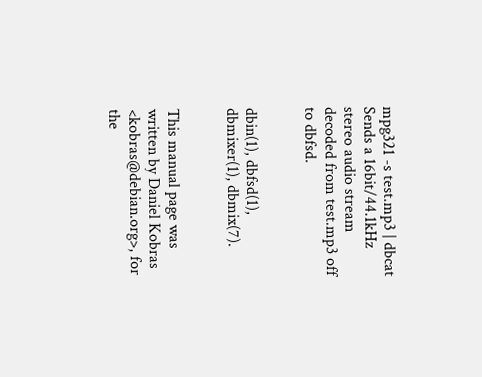mpg321 -s test.mp3 | dbcat
Sends a 16bit/44.1kHz stereo audio stream decoded from test.mp3 off to dbfsd.


dbin(1), dbfsd(1), dbmixer(1), dbmix(7).


This manual page was written by Daniel Kobras <kobras@debian.org>, for the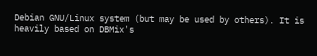Debian GNU/Linux system (but may be used by others). It is heavily based on DBMix's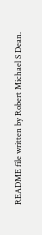README file written by Robert Michael S Dean.